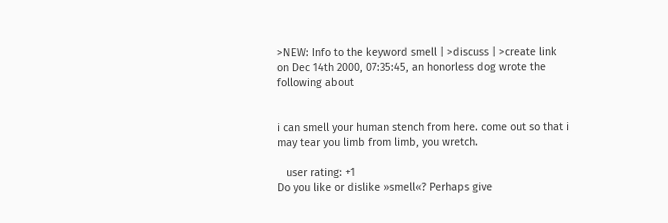>NEW: Info to the keyword smell | >discuss | >create link
on Dec 14th 2000, 07:35:45, an honorless dog wrote the following about


i can smell your human stench from here. come out so that i may tear you limb from limb, you wretch.

   user rating: +1
Do you like or dislike »smell«? Perhaps give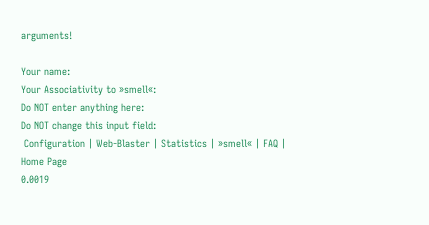arguments!

Your name:
Your Associativity to »smell«:
Do NOT enter anything here:
Do NOT change this input field:
 Configuration | Web-Blaster | Statistics | »smell« | FAQ | Home Page
0.0019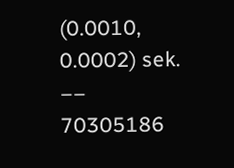(0.0010, 0.0002) sek. –– 70305186